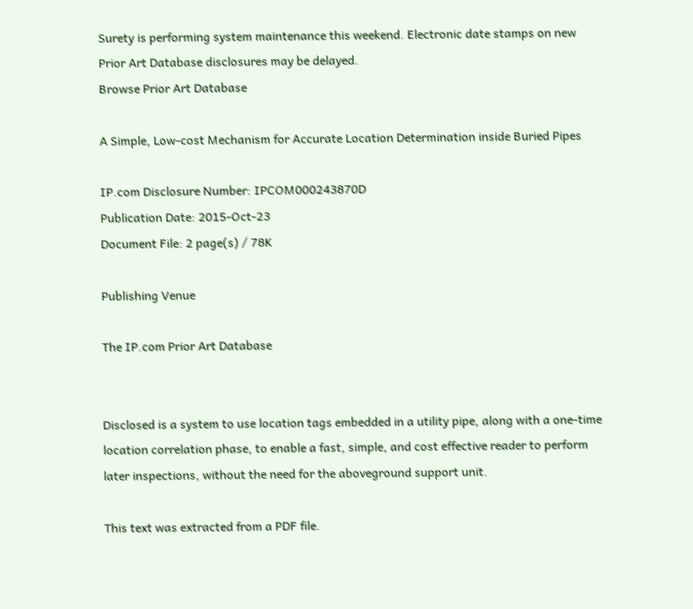Surety is performing system maintenance this weekend. Electronic date stamps on new Prior Art Database disclosures may be delayed.
Browse Prior Art Database

A Simple, Low-cost Mechanism for Accurate Location Determination inside Buried Pipes

IP.com Disclosure Number: IPCOM000243870D
Publication Date: 2015-Oct-23
Document File: 2 page(s) / 78K

Publishing Venue

The IP.com Prior Art Database


Disclosed is a system to use location tags embedded in a utility pipe, along with a one-time location correlation phase, to enable a fast, simple, and cost effective reader to perform later inspections, without the need for the aboveground support unit.

This text was extracted from a PDF file.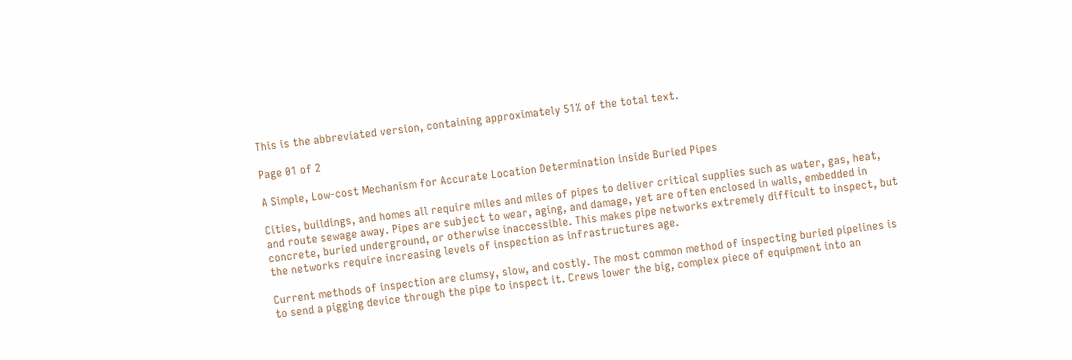This is the abbreviated version, containing approximately 51% of the total text.

Page 01 of 2

A Simple, Low-cost Mechanism for Accurate Location Determination inside Buried Pipes

Cities, buildings, and homes all require miles and miles of pipes to deliver critical supplies such as water, gas, heat, and route sewage away. Pipes are subject to wear, aging, and damage, yet are often enclosed in walls, embedded in concrete, buried underground, or otherwise inaccessible. This makes pipe networks extremely difficult to inspect, but the networks require increasing levels of inspection as infrastructures age.

Current methods of inspection are clumsy, slow, and costly. The most common method of inspecting buried pipelines is to send a pigging device through the pipe to inspect it. Crews lower the big, complex piece of equipment into an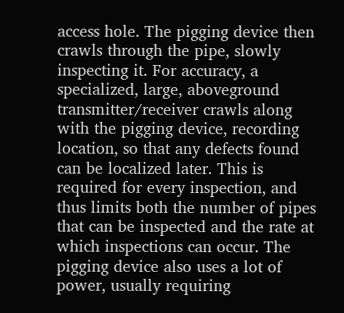access hole. The pigging device then crawls through the pipe, slowly inspecting it. For accuracy, a specialized, large, aboveground transmitter/receiver crawls along with the pigging device, recording location, so that any defects found can be localized later. This is required for every inspection, and thus limits both the number of pipes that can be inspected and the rate at which inspections can occur. The pigging device also uses a lot of power, usually requiring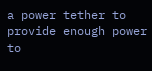a power tether to provide enough power to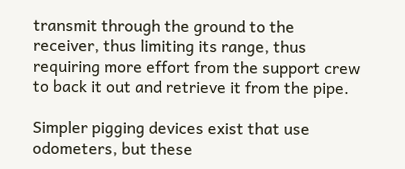transmit through the ground to the receiver, thus limiting its range, thus requiring more effort from the support crew to back it out and retrieve it from the pipe.

Simpler pigging devices exist that use odometers, but these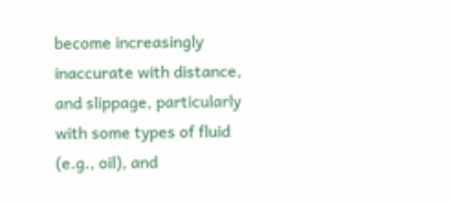become increasingly inaccurate with distance, and slippage, particularly with some types of fluid (e.g., oil), and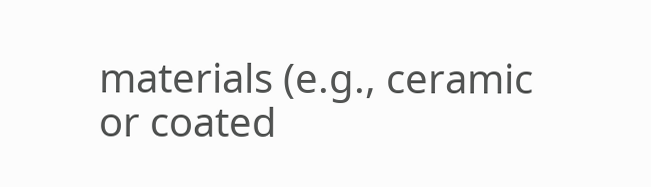materials (e.g., ceramic or coated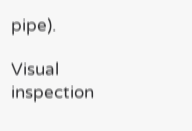pipe).

Visual inspection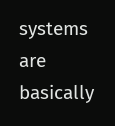systems are basically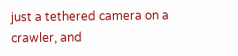just a tethered camera on a crawler, and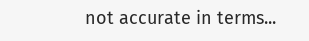not accurate in terms...